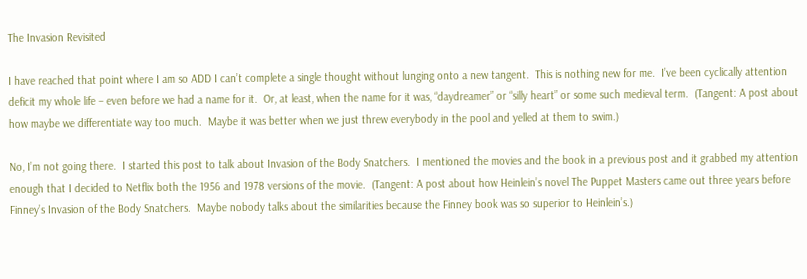The Invasion Revisited

I have reached that point where I am so ADD I can’t complete a single thought without lunging onto a new tangent.  This is nothing new for me.  I’ve been cyclically attention deficit my whole life – even before we had a name for it.  Or, at least, when the name for it was, “daydreamer” or “silly heart” or some such medieval term.  (Tangent: A post about how maybe we differentiate way too much.  Maybe it was better when we just threw everybody in the pool and yelled at them to swim.)

No, I’m not going there.  I started this post to talk about Invasion of the Body Snatchers.  I mentioned the movies and the book in a previous post and it grabbed my attention enough that I decided to Netflix both the 1956 and 1978 versions of the movie.  (Tangent: A post about how Heinlein’s novel The Puppet Masters came out three years before Finney’s Invasion of the Body Snatchers.  Maybe nobody talks about the similarities because the Finney book was so superior to Heinlein’s.)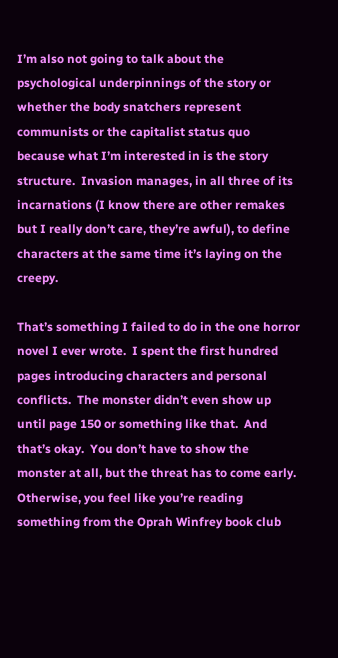I’m also not going to talk about the psychological underpinnings of the story or whether the body snatchers represent communists or the capitalist status quo because what I’m interested in is the story structure.  Invasion manages, in all three of its incarnations (I know there are other remakes but I really don’t care, they’re awful), to define characters at the same time it’s laying on the creepy.

That’s something I failed to do in the one horror novel I ever wrote.  I spent the first hundred pages introducing characters and personal conflicts.  The monster didn’t even show up until page 150 or something like that.  And that’s okay.  You don’t have to show the monster at all, but the threat has to come early.  Otherwise, you feel like you’re reading something from the Oprah Winfrey book club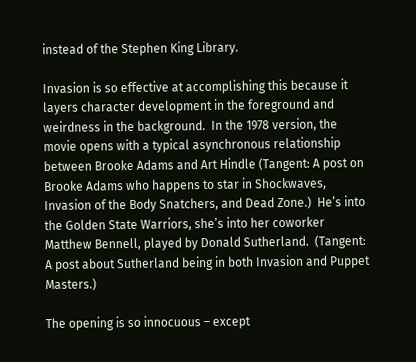instead of the Stephen King Library.

Invasion is so effective at accomplishing this because it layers character development in the foreground and weirdness in the background.  In the 1978 version, the movie opens with a typical asynchronous relationship between Brooke Adams and Art Hindle (Tangent: A post on Brooke Adams who happens to star in Shockwaves, Invasion of the Body Snatchers, and Dead Zone.)  He’s into the Golden State Warriors, she’s into her coworker Matthew Bennell, played by Donald Sutherland.  (Tangent: A post about Sutherland being in both Invasion and Puppet Masters.)

The opening is so innocuous – except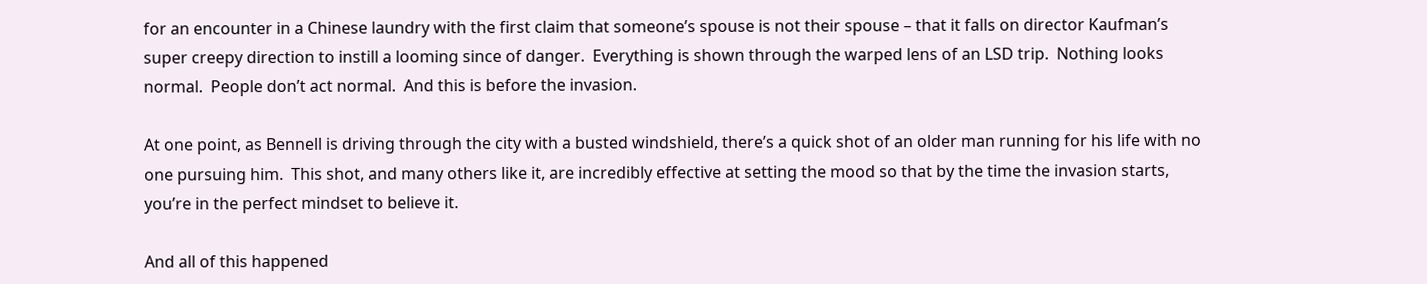for an encounter in a Chinese laundry with the first claim that someone’s spouse is not their spouse – that it falls on director Kaufman’s super creepy direction to instill a looming since of danger.  Everything is shown through the warped lens of an LSD trip.  Nothing looks normal.  People don’t act normal.  And this is before the invasion.

At one point, as Bennell is driving through the city with a busted windshield, there’s a quick shot of an older man running for his life with no one pursuing him.  This shot, and many others like it, are incredibly effective at setting the mood so that by the time the invasion starts, you’re in the perfect mindset to believe it.

And all of this happened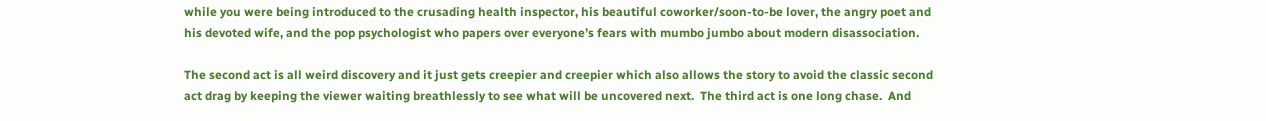while you were being introduced to the crusading health inspector, his beautiful coworker/soon-to-be lover, the angry poet and his devoted wife, and the pop psychologist who papers over everyone’s fears with mumbo jumbo about modern disassociation.

The second act is all weird discovery and it just gets creepier and creepier which also allows the story to avoid the classic second act drag by keeping the viewer waiting breathlessly to see what will be uncovered next.  The third act is one long chase.  And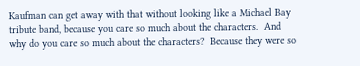Kaufman can get away with that without looking like a Michael Bay tribute band, because you care so much about the characters.  And why do you care so much about the characters?  Because they were so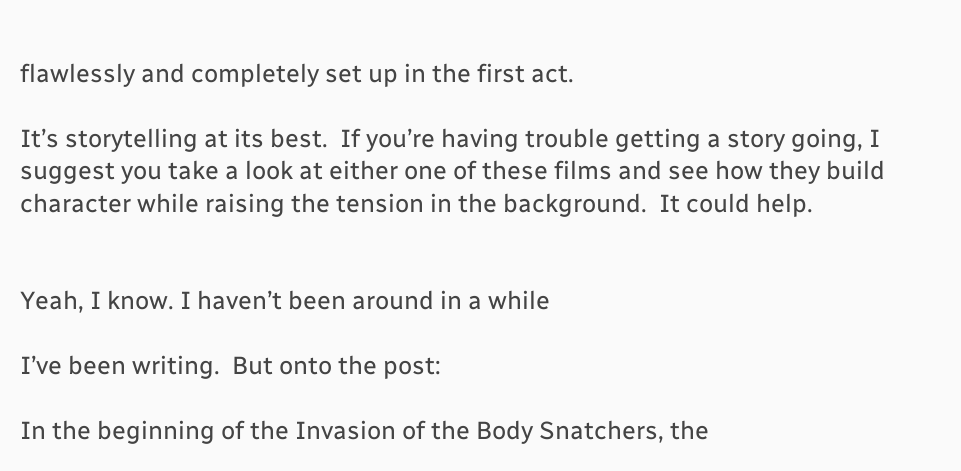flawlessly and completely set up in the first act.

It’s storytelling at its best.  If you’re having trouble getting a story going, I suggest you take a look at either one of these films and see how they build character while raising the tension in the background.  It could help.


Yeah, I know. I haven’t been around in a while

I’ve been writing.  But onto the post:

In the beginning of the Invasion of the Body Snatchers, the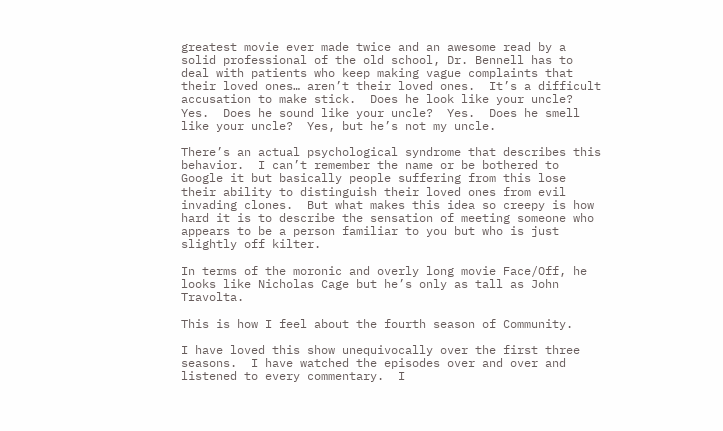greatest movie ever made twice and an awesome read by a solid professional of the old school, Dr. Bennell has to deal with patients who keep making vague complaints that their loved ones… aren’t their loved ones.  It’s a difficult accusation to make stick.  Does he look like your uncle?  Yes.  Does he sound like your uncle?  Yes.  Does he smell like your uncle?  Yes, but he’s not my uncle.

There’s an actual psychological syndrome that describes this behavior.  I can’t remember the name or be bothered to Google it but basically people suffering from this lose their ability to distinguish their loved ones from evil invading clones.  But what makes this idea so creepy is how hard it is to describe the sensation of meeting someone who appears to be a person familiar to you but who is just slightly off kilter.

In terms of the moronic and overly long movie Face/Off, he looks like Nicholas Cage but he’s only as tall as John Travolta.

This is how I feel about the fourth season of Community.

I have loved this show unequivocally over the first three seasons.  I have watched the episodes over and over and listened to every commentary.  I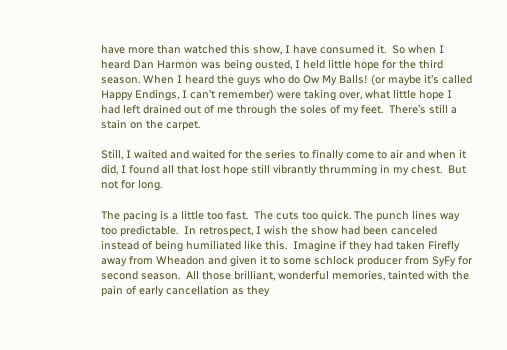have more than watched this show, I have consumed it.  So when I heard Dan Harmon was being ousted, I held little hope for the third season. When I heard the guys who do Ow My Balls! (or maybe it’s called Happy Endings, I can’t remember) were taking over, what little hope I had left drained out of me through the soles of my feet.  There’s still a stain on the carpet.

Still, I waited and waited for the series to finally come to air and when it did, I found all that lost hope still vibrantly thrumming in my chest.  But not for long.

The pacing is a little too fast.  The cuts too quick. The punch lines way too predictable.  In retrospect, I wish the show had been canceled instead of being humiliated like this.  Imagine if they had taken Firefly away from Wheadon and given it to some schlock producer from SyFy for second season.  All those brilliant, wonderful memories, tainted with the pain of early cancellation as they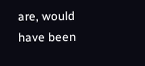are, would have been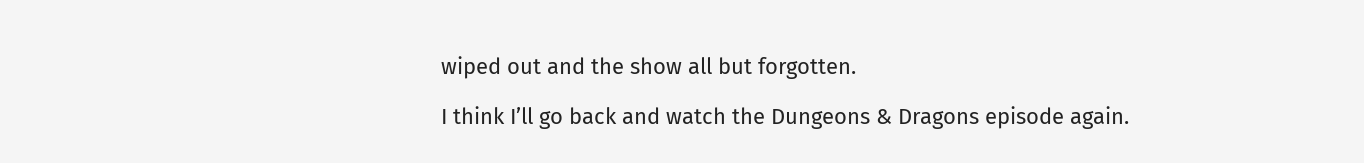wiped out and the show all but forgotten.

I think I’ll go back and watch the Dungeons & Dragons episode again.